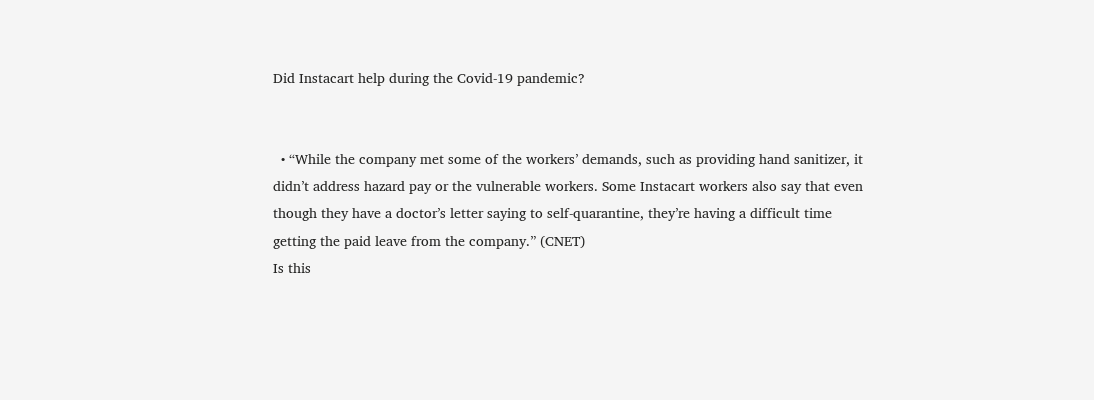Did Instacart help during the Covid-19 pandemic?


  • “While the company met some of the workers’ demands, such as providing hand sanitizer, it didn’t address hazard pay or the vulnerable workers. Some Instacart workers also say that even though they have a doctor’s letter saying to self-quarantine, they’re having a difficult time getting the paid leave from the company.” (CNET)
Is this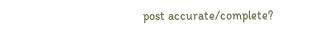post accurate/complete?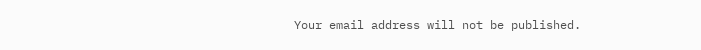Your email address will not be published.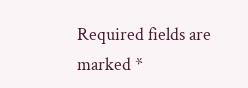Required fields are marked *